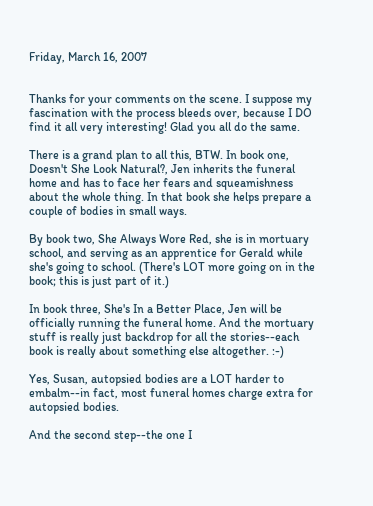Friday, March 16, 2007


Thanks for your comments on the scene. I suppose my fascination with the process bleeds over, because I DO find it all very interesting! Glad you all do the same.

There is a grand plan to all this, BTW. In book one, Doesn't She Look Natural?, Jen inherits the funeral home and has to face her fears and squeamishness about the whole thing. In that book she helps prepare a couple of bodies in small ways.

By book two, She Always Wore Red, she is in mortuary school, and serving as an apprentice for Gerald while she's going to school. (There's LOT more going on in the book; this is just part of it.)

In book three, She's In a Better Place, Jen will be officially running the funeral home. And the mortuary stuff is really just backdrop for all the stories--each book is really about something else altogether. :-)

Yes, Susan, autopsied bodies are a LOT harder to embalm--in fact, most funeral homes charge extra for autopsied bodies.

And the second step--the one I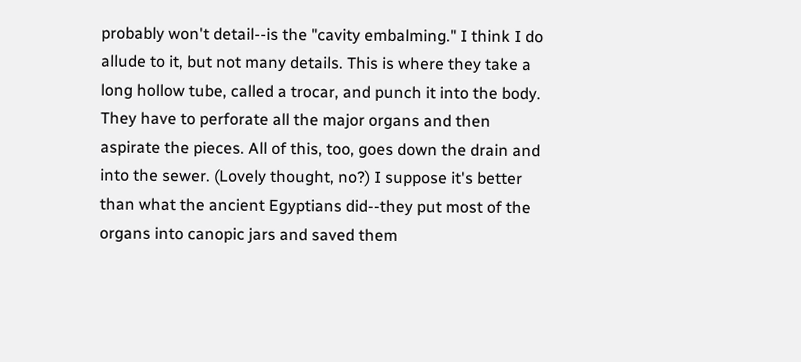probably won't detail--is the "cavity embalming." I think I do allude to it, but not many details. This is where they take a long hollow tube, called a trocar, and punch it into the body. They have to perforate all the major organs and then aspirate the pieces. All of this, too, goes down the drain and into the sewer. (Lovely thought, no?) I suppose it's better than what the ancient Egyptians did--they put most of the organs into canopic jars and saved them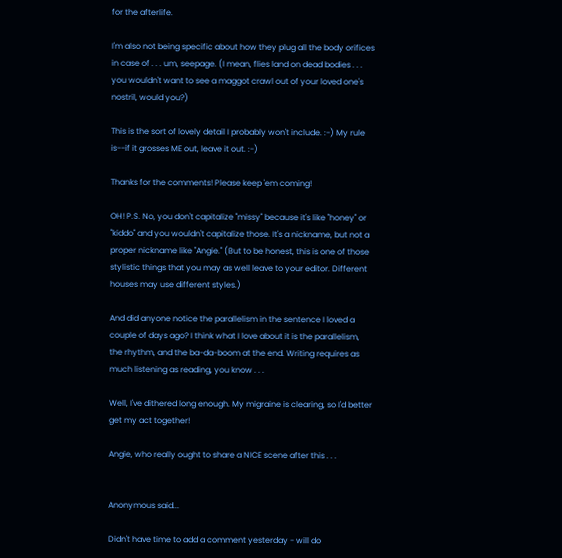for the afterlife.

I'm also not being specific about how they plug all the body orifices in case of . . . um, seepage. (I mean, flies land on dead bodies . . . you wouldn't want to see a maggot crawl out of your loved one's nostril, would you?)

This is the sort of lovely detail I probably won't include. :-) My rule is--if it grosses ME out, leave it out. :-)

Thanks for the comments! Please keep 'em coming!

OH! P.S. No, you don't capitalize "missy" because it's like "honey" or "kiddo" and you wouldn't capitalize those. It's a nickname, but not a proper nickname like "Angie." (But to be honest, this is one of those stylistic things that you may as well leave to your editor. Different houses may use different styles.)

And did anyone notice the parallelism in the sentence I loved a couple of days ago? I think what I love about it is the parallelism, the rhythm, and the ba-da-boom at the end. Writing requires as much listening as reading, you know . . .

Well, I've dithered long enough. My migraine is clearing, so I'd better get my act together!

Angie, who really ought to share a NICE scene after this . . .


Anonymous said...

Didn't have time to add a comment yesterday - will do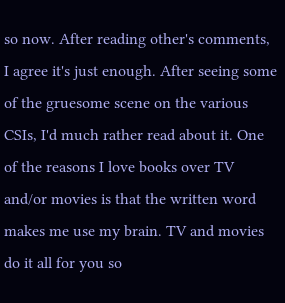so now. After reading other's comments, I agree it's just enough. After seeing some of the gruesome scene on the various CSIs, I'd much rather read about it. One of the reasons I love books over TV and/or movies is that the written word makes me use my brain. TV and movies do it all for you so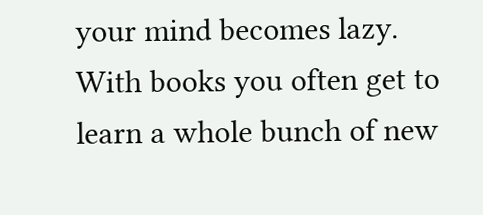your mind becomes lazy. With books you often get to learn a whole bunch of new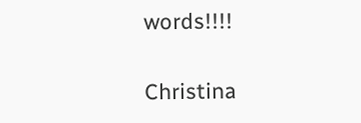words!!!!

Christina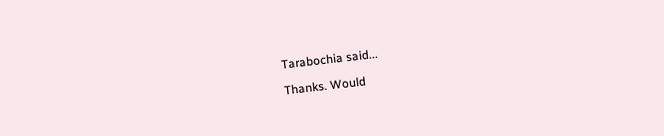Tarabochia said...

Thanks. Would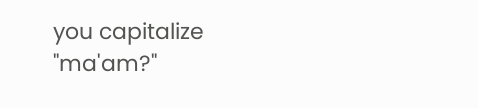you capitalize "ma'am?"